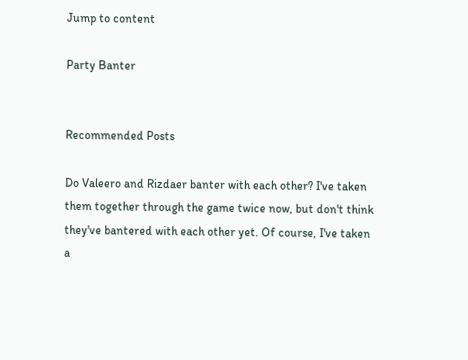Jump to content

Party Banter


Recommended Posts

Do Valeero and Rizdaer banter with each other? I've taken them together through the game twice now, but don't think they've bantered with each other yet. Of course, I've taken a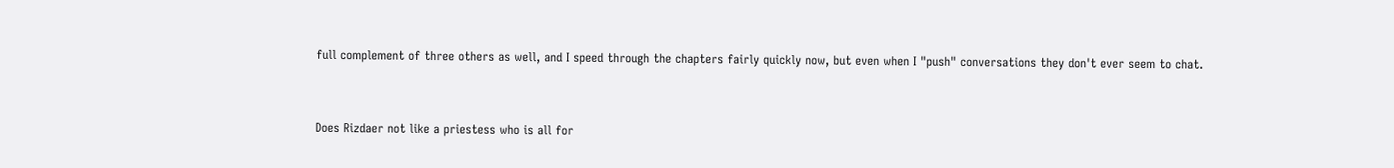full complement of three others as well, and I speed through the chapters fairly quickly now, but even when I "push" conversations they don't ever seem to chat.


Does Rizdaer not like a priestess who is all for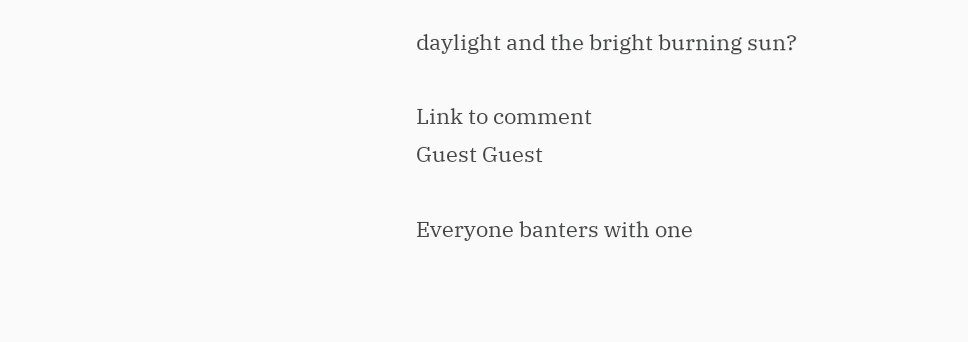daylight and the bright burning sun?

Link to comment
Guest Guest

Everyone banters with one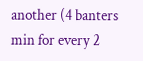another (4 banters min for every 2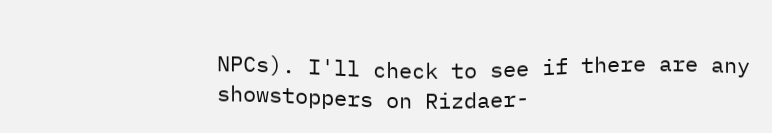NPCs). I'll check to see if there are any showstoppers on Rizdaer-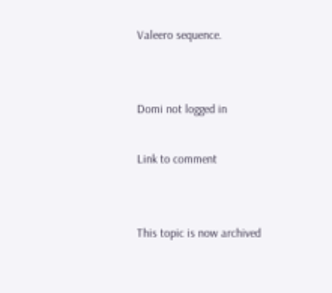Valeero sequence.


Domi not logged in

Link to comment


This topic is now archived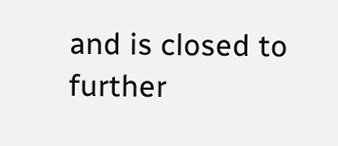and is closed to further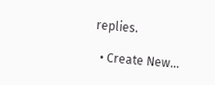replies.

  • Create New...